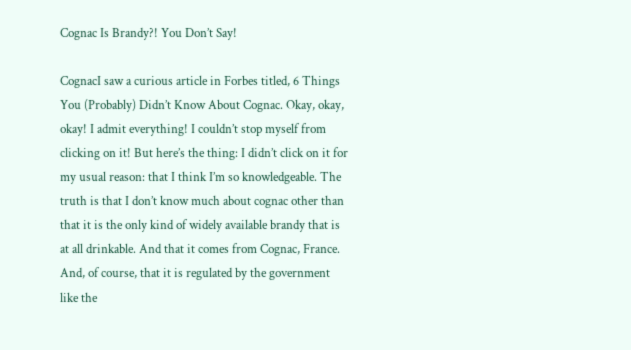Cognac Is Brandy?! You Don’t Say!

CognacI saw a curious article in Forbes titled, 6 Things You (Probably) Didn’t Know About Cognac. Okay, okay, okay! I admit everything! I couldn’t stop myself from clicking on it! But here’s the thing: I didn’t click on it for my usual reason: that I think I’m so knowledgeable. The truth is that I don’t know much about cognac other than that it is the only kind of widely available brandy that is at all drinkable. And that it comes from Cognac, France. And, of course, that it is regulated by the government like the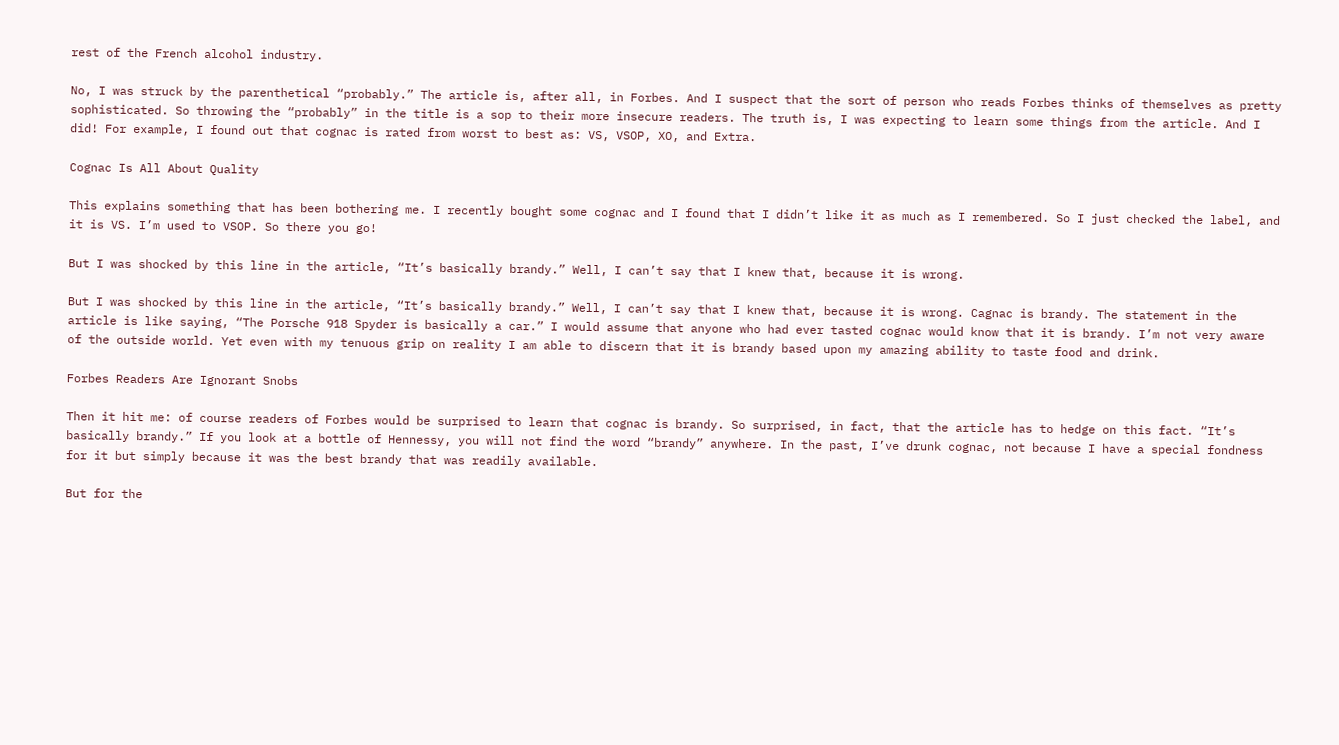rest of the French alcohol industry.

No, I was struck by the parenthetical “probably.” The article is, after all, in Forbes. And I suspect that the sort of person who reads Forbes thinks of themselves as pretty sophisticated. So throwing the “probably” in the title is a sop to their more insecure readers. The truth is, I was expecting to learn some things from the article. And I did! For example, I found out that cognac is rated from worst to best as: VS, VSOP, XO, and Extra.

Cognac Is All About Quality

This explains something that has been bothering me. I recently bought some cognac and I found that I didn’t like it as much as I remembered. So I just checked the label, and it is VS. I’m used to VSOP. So there you go!

But I was shocked by this line in the article, “It’s basically brandy.” Well, I can’t say that I knew that, because it is wrong.

But I was shocked by this line in the article, “It’s basically brandy.” Well, I can’t say that I knew that, because it is wrong. Cagnac is brandy. The statement in the article is like saying, “The Porsche 918 Spyder is basically a car.” I would assume that anyone who had ever tasted cognac would know that it is brandy. I’m not very aware of the outside world. Yet even with my tenuous grip on reality I am able to discern that it is brandy based upon my amazing ability to taste food and drink.

Forbes Readers Are Ignorant Snobs

Then it hit me: of course readers of Forbes would be surprised to learn that cognac is brandy. So surprised, in fact, that the article has to hedge on this fact. “It’s basically brandy.” If you look at a bottle of Hennessy, you will not find the word “brandy” anywhere. In the past, I’ve drunk cognac, not because I have a special fondness for it but simply because it was the best brandy that was readily available.

But for the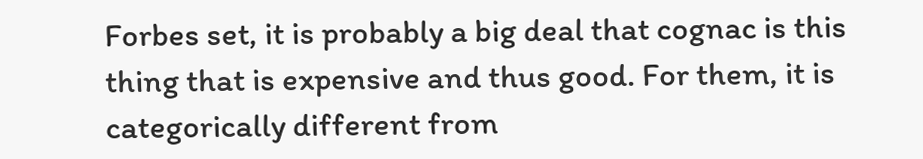Forbes set, it is probably a big deal that cognac is this thing that is expensive and thus good. For them, it is categorically different from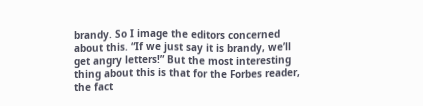brandy. So I image the editors concerned about this. “If we just say it is brandy, we’ll get angry letters!” But the most interesting thing about this is that for the Forbes reader, the fact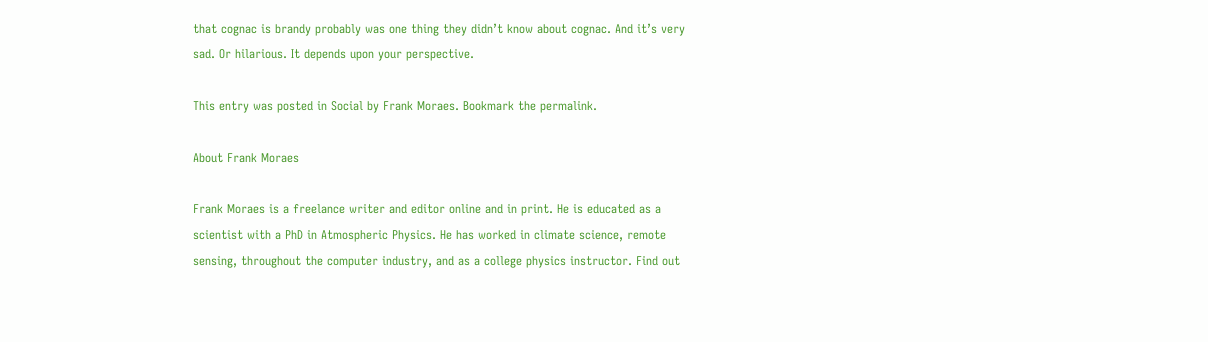that cognac is brandy probably was one thing they didn’t know about cognac. And it’s very sad. Or hilarious. It depends upon your perspective.

This entry was posted in Social by Frank Moraes. Bookmark the permalink.

About Frank Moraes

Frank Moraes is a freelance writer and editor online and in print. He is educated as a scientist with a PhD in Atmospheric Physics. He has worked in climate science, remote sensing, throughout the computer industry, and as a college physics instructor. Find out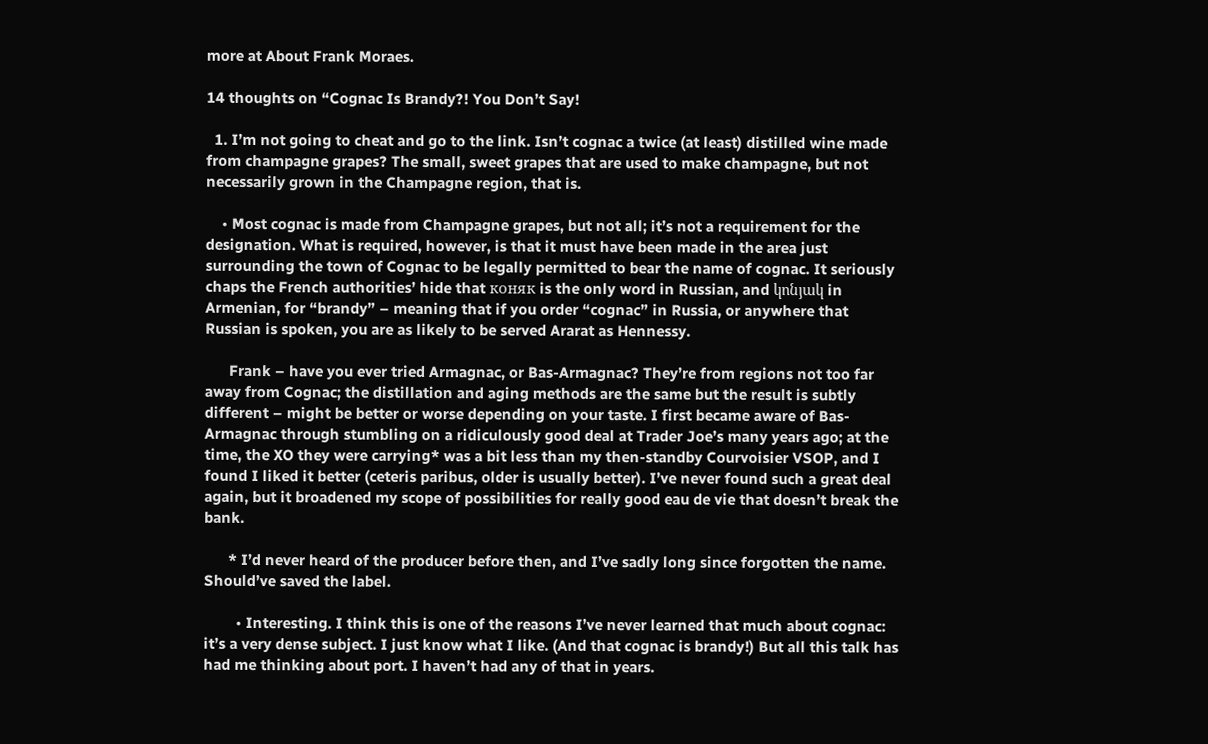more at About Frank Moraes.

14 thoughts on “Cognac Is Brandy?! You Don’t Say!

  1. I’m not going to cheat and go to the link. Isn’t cognac a twice (at least) distilled wine made from champagne grapes? The small, sweet grapes that are used to make champagne, but not necessarily grown in the Champagne region, that is.

    • Most cognac is made from Champagne grapes, but not all; it’s not a requirement for the designation. What is required, however, is that it must have been made in the area just surrounding the town of Cognac to be legally permitted to bear the name of cognac. It seriously chaps the French authorities’ hide that коняк is the only word in Russian, and կոնյակ in Armenian, for “brandy” – meaning that if you order “cognac” in Russia, or anywhere that Russian is spoken, you are as likely to be served Ararat as Hennessy.

      Frank – have you ever tried Armagnac, or Bas-Armagnac? They’re from regions not too far away from Cognac; the distillation and aging methods are the same but the result is subtly different – might be better or worse depending on your taste. I first became aware of Bas-Armagnac through stumbling on a ridiculously good deal at Trader Joe’s many years ago; at the time, the XO they were carrying* was a bit less than my then-standby Courvoisier VSOP, and I found I liked it better (ceteris paribus, older is usually better). I’ve never found such a great deal again, but it broadened my scope of possibilities for really good eau de vie that doesn’t break the bank.

      * I’d never heard of the producer before then, and I’ve sadly long since forgotten the name. Should’ve saved the label.

        • Interesting. I think this is one of the reasons I’ve never learned that much about cognac: it’s a very dense subject. I just know what I like. (And that cognac is brandy!) But all this talk has had me thinking about port. I haven’t had any of that in years.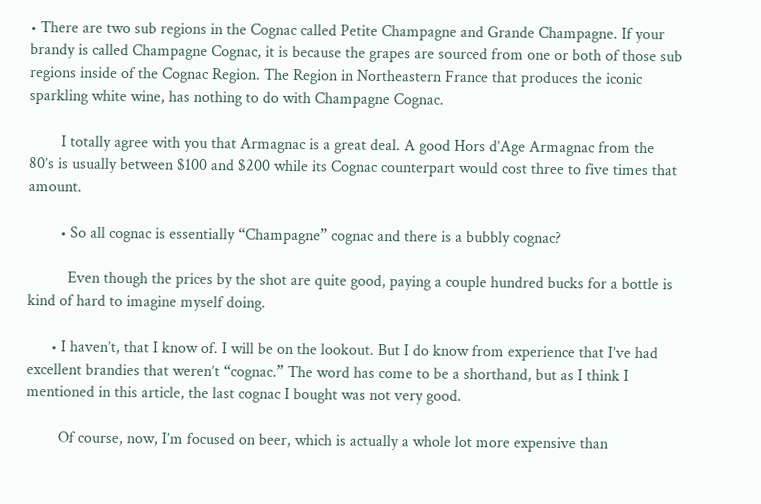• There are two sub regions in the Cognac called Petite Champagne and Grande Champagne. If your brandy is called Champagne Cognac, it is because the grapes are sourced from one or both of those sub regions inside of the Cognac Region. The Region in Northeastern France that produces the iconic sparkling white wine, has nothing to do with Champagne Cognac.

        I totally agree with you that Armagnac is a great deal. A good Hors d’Age Armagnac from the 80’s is usually between $100 and $200 while its Cognac counterpart would cost three to five times that amount.

        • So all cognac is essentially “Champagne” cognac and there is a bubbly cognac?

          Even though the prices by the shot are quite good, paying a couple hundred bucks for a bottle is kind of hard to imagine myself doing.

      • I haven’t, that I know of. I will be on the lookout. But I do know from experience that I’ve had excellent brandies that weren’t “cognac.” The word has come to be a shorthand, but as I think I mentioned in this article, the last cognac I bought was not very good.

        Of course, now, I’m focused on beer, which is actually a whole lot more expensive than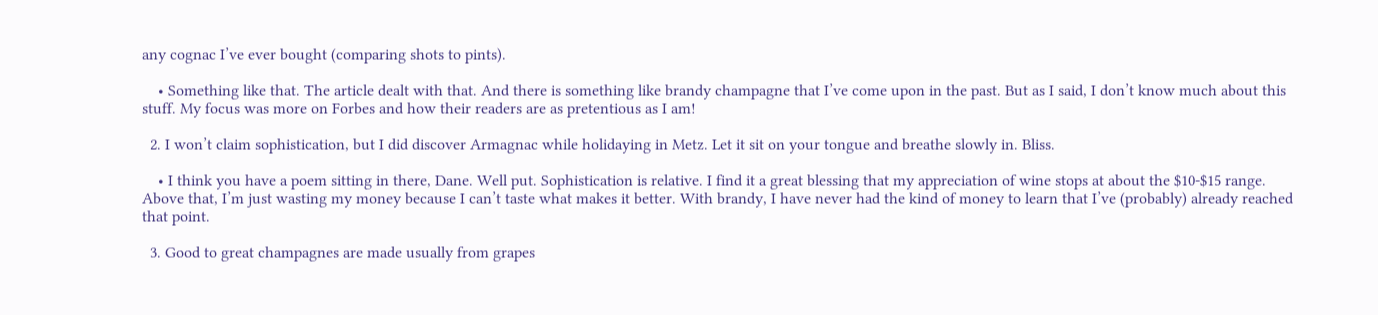any cognac I’ve ever bought (comparing shots to pints).

    • Something like that. The article dealt with that. And there is something like brandy champagne that I’ve come upon in the past. But as I said, I don’t know much about this stuff. My focus was more on Forbes and how their readers are as pretentious as I am!

  2. I won’t claim sophistication, but I did discover Armagnac while holidaying in Metz. Let it sit on your tongue and breathe slowly in. Bliss.

    • I think you have a poem sitting in there, Dane. Well put. Sophistication is relative. I find it a great blessing that my appreciation of wine stops at about the $10-$15 range. Above that, I’m just wasting my money because I can’t taste what makes it better. With brandy, I have never had the kind of money to learn that I’ve (probably) already reached that point.

  3. Good to great champagnes are made usually from grapes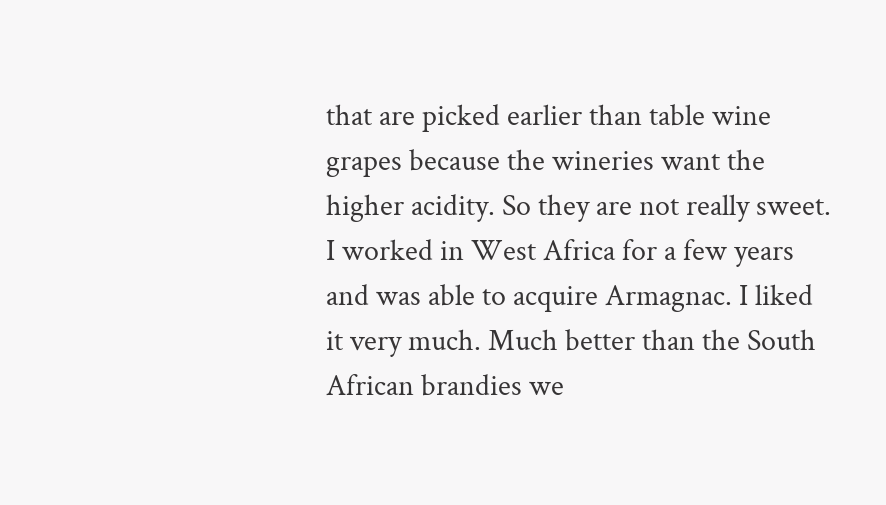that are picked earlier than table wine grapes because the wineries want the higher acidity. So they are not really sweet. I worked in West Africa for a few years and was able to acquire Armagnac. I liked it very much. Much better than the South African brandies we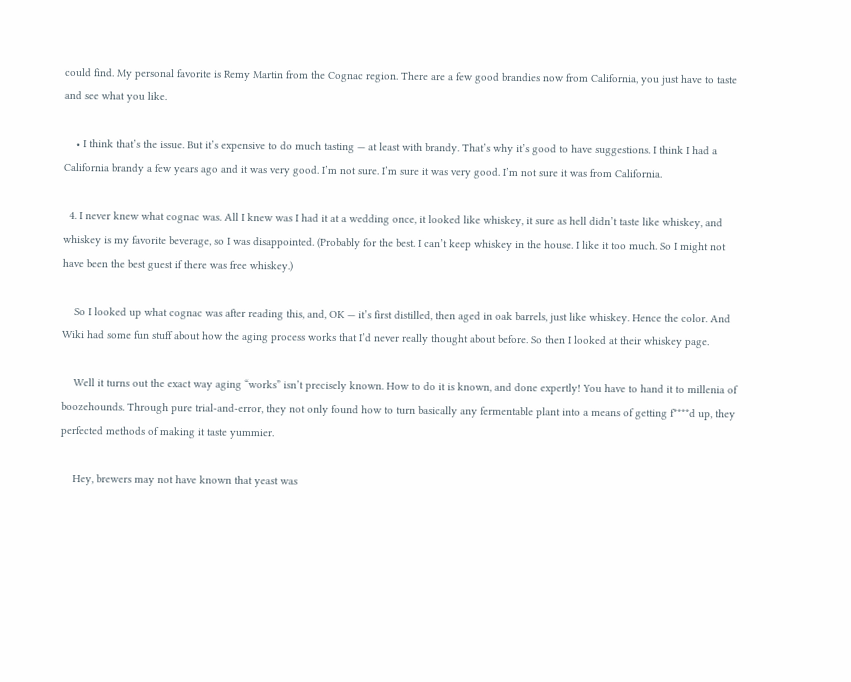could find. My personal favorite is Remy Martin from the Cognac region. There are a few good brandies now from California, you just have to taste and see what you like.

    • I think that’s the issue. But it’s expensive to do much tasting — at least with brandy. That’s why it’s good to have suggestions. I think I had a California brandy a few years ago and it was very good. I’m not sure. I’m sure it was very good. I’m not sure it was from California.

  4. I never knew what cognac was. All I knew was I had it at a wedding once, it looked like whiskey, it sure as hell didn’t taste like whiskey, and whiskey is my favorite beverage, so I was disappointed. (Probably for the best. I can’t keep whiskey in the house. I like it too much. So I might not have been the best guest if there was free whiskey.)

    So I looked up what cognac was after reading this, and, OK — it’s first distilled, then aged in oak barrels, just like whiskey. Hence the color. And Wiki had some fun stuff about how the aging process works that I’d never really thought about before. So then I looked at their whiskey page.

    Well it turns out the exact way aging “works” isn’t precisely known. How to do it is known, and done expertly! You have to hand it to millenia of boozehounds. Through pure trial-and-error, they not only found how to turn basically any fermentable plant into a means of getting f****d up, they perfected methods of making it taste yummier.

    Hey, brewers may not have known that yeast was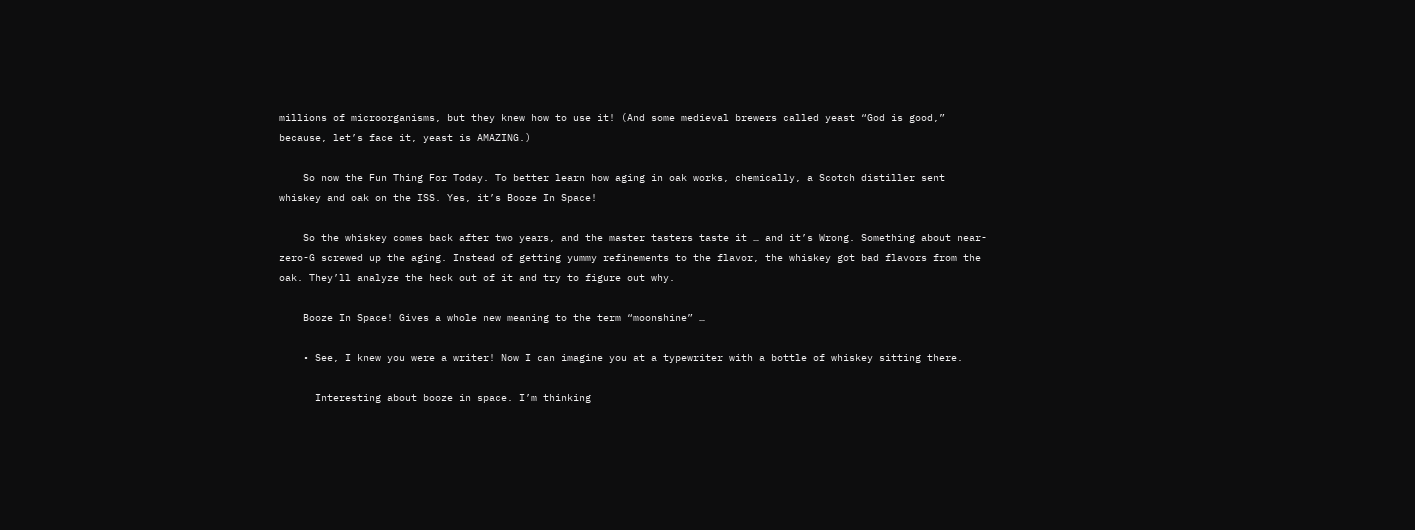millions of microorganisms, but they knew how to use it! (And some medieval brewers called yeast “God is good,” because, let’s face it, yeast is AMAZING.)

    So now the Fun Thing For Today. To better learn how aging in oak works, chemically, a Scotch distiller sent whiskey and oak on the ISS. Yes, it’s Booze In Space!

    So the whiskey comes back after two years, and the master tasters taste it … and it’s Wrong. Something about near-zero-G screwed up the aging. Instead of getting yummy refinements to the flavor, the whiskey got bad flavors from the oak. They’ll analyze the heck out of it and try to figure out why.

    Booze In Space! Gives a whole new meaning to the term “moonshine” …

    • See, I knew you were a writer! Now I can imagine you at a typewriter with a bottle of whiskey sitting there.

      Interesting about booze in space. I’m thinking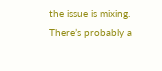the issue is mixing. There’s probably a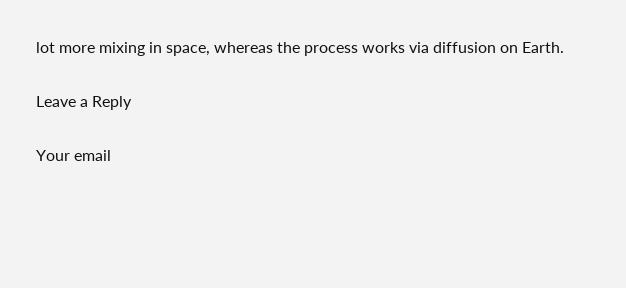lot more mixing in space, whereas the process works via diffusion on Earth.

Leave a Reply

Your email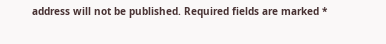address will not be published. Required fields are marked *